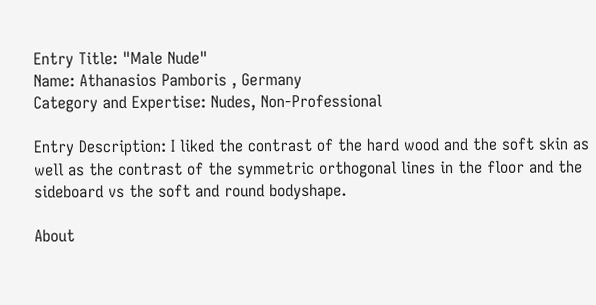Entry Title: "Male Nude"
Name: Athanasios Pamboris , Germany
Category and Expertise: Nudes, Non-Professional

Entry Description: I liked the contrast of the hard wood and the soft skin as well as the contrast of the symmetric orthogonal lines in the floor and the sideboard vs the soft and round bodyshape.

About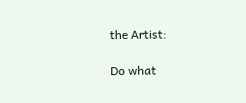the Artist:

Do what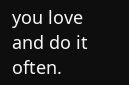you love and do it often.